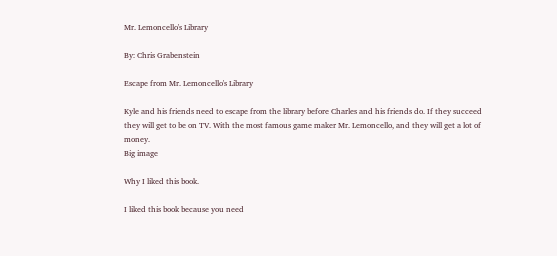Mr. Lemoncello's Library

By: Chris Grabenstein

Escape from Mr. Lemoncello's Library

Kyle and his friends need to escape from the library before Charles and his friends do. If they succeed they will get to be on TV. With the most famous game maker Mr. Lemoncello, and they will get a lot of money.
Big image

Why I liked this book.

I liked this book because you need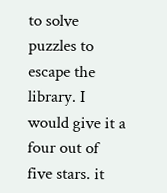to solve puzzles to escape the library. I would give it a four out of five stars. it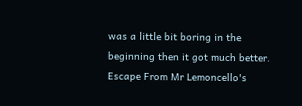was a little bit boring in the beginning then it got much better.
Escape From Mr Lemoncello's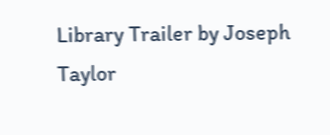Library Trailer by Joseph Taylor